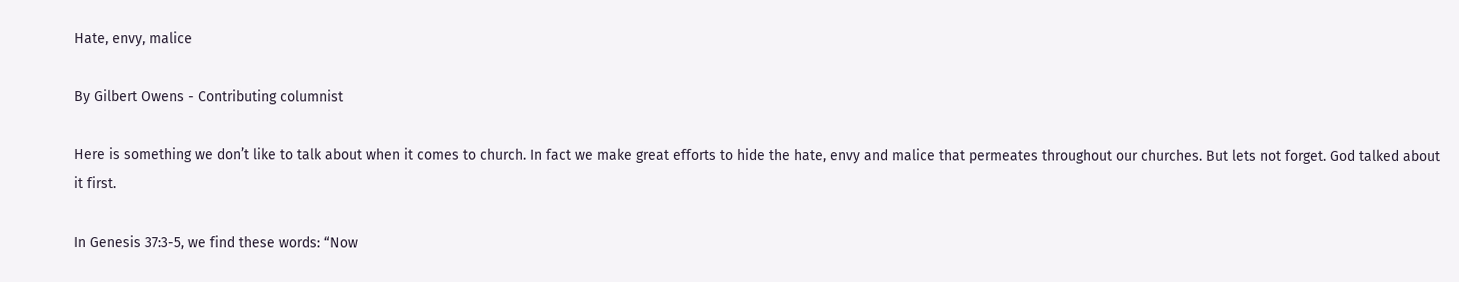Hate, envy, malice

By Gilbert Owens - Contributing columnist

Here is something we don’t like to talk about when it comes to church. In fact we make great efforts to hide the hate, envy and malice that permeates throughout our churches. But lets not forget. God talked about it first.

In Genesis 37:3-5, we find these words: “Now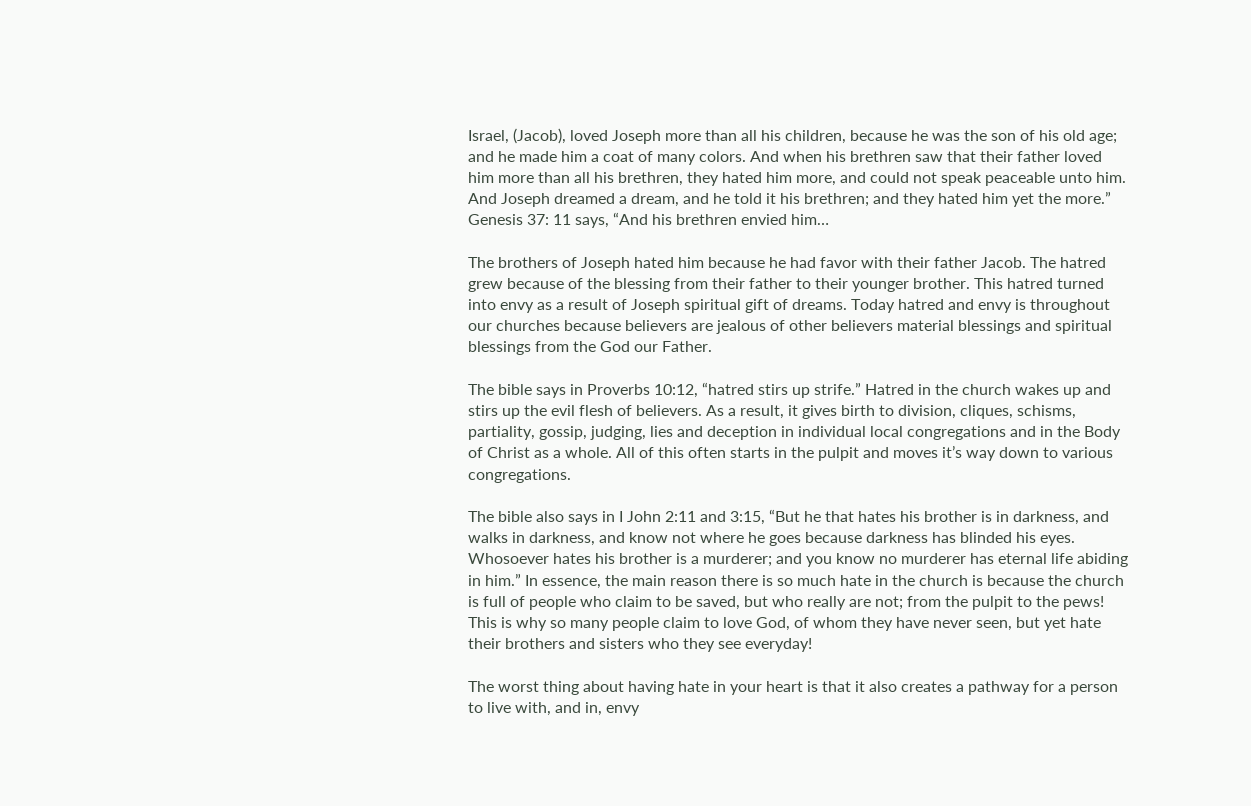Israel, (Jacob), loved Joseph more than all his children, because he was the son of his old age; and he made him a coat of many colors. And when his brethren saw that their father loved him more than all his brethren, they hated him more, and could not speak peaceable unto him. And Joseph dreamed a dream, and he told it his brethren; and they hated him yet the more.” Genesis 37: 11 says, “And his brethren envied him…

The brothers of Joseph hated him because he had favor with their father Jacob. The hatred grew because of the blessing from their father to their younger brother. This hatred turned into envy as a result of Joseph spiritual gift of dreams. Today hatred and envy is throughout our churches because believers are jealous of other believers material blessings and spiritual blessings from the God our Father.

The bible says in Proverbs 10:12, “hatred stirs up strife.” Hatred in the church wakes up and stirs up the evil flesh of believers. As a result, it gives birth to division, cliques, schisms, partiality, gossip, judging, lies and deception in individual local congregations and in the Body of Christ as a whole. All of this often starts in the pulpit and moves it’s way down to various congregations.

The bible also says in I John 2:11 and 3:15, “But he that hates his brother is in darkness, and walks in darkness, and know not where he goes because darkness has blinded his eyes. Whosoever hates his brother is a murderer; and you know no murderer has eternal life abiding in him.” In essence, the main reason there is so much hate in the church is because the church is full of people who claim to be saved, but who really are not; from the pulpit to the pews! This is why so many people claim to love God, of whom they have never seen, but yet hate their brothers and sisters who they see everyday!

The worst thing about having hate in your heart is that it also creates a pathway for a person to live with, and in, envy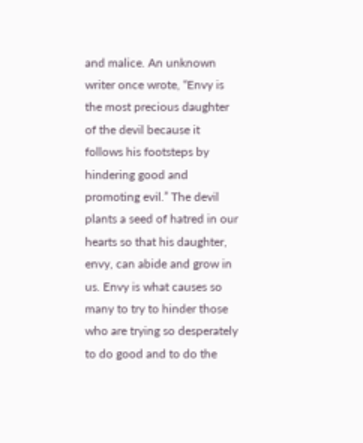and malice. An unknown writer once wrote, “Envy is the most precious daughter of the devil because it follows his footsteps by hindering good and promoting evil.” The devil plants a seed of hatred in our hearts so that his daughter, envy, can abide and grow in us. Envy is what causes so many to try to hinder those who are trying so desperately to do good and to do the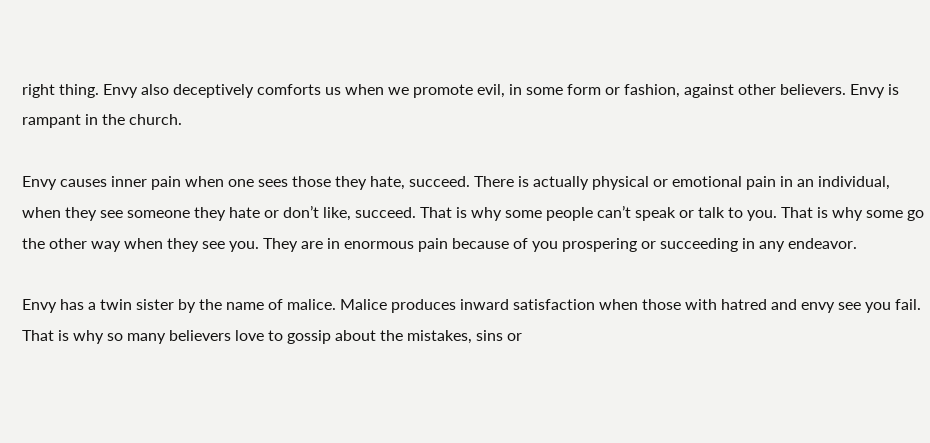right thing. Envy also deceptively comforts us when we promote evil, in some form or fashion, against other believers. Envy is rampant in the church.

Envy causes inner pain when one sees those they hate, succeed. There is actually physical or emotional pain in an individual, when they see someone they hate or don’t like, succeed. That is why some people can’t speak or talk to you. That is why some go the other way when they see you. They are in enormous pain because of you prospering or succeeding in any endeavor.

Envy has a twin sister by the name of malice. Malice produces inward satisfaction when those with hatred and envy see you fail. That is why so many believers love to gossip about the mistakes, sins or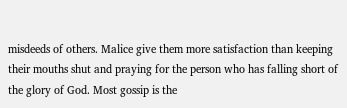misdeeds of others. Malice give them more satisfaction than keeping their mouths shut and praying for the person who has falling short of the glory of God. Most gossip is the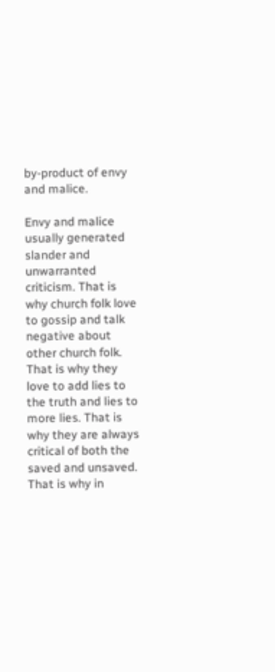by-product of envy and malice.

Envy and malice usually generated slander and unwarranted criticism. That is why church folk love to gossip and talk negative about other church folk. That is why they love to add lies to the truth and lies to more lies. That is why they are always critical of both the saved and unsaved. That is why in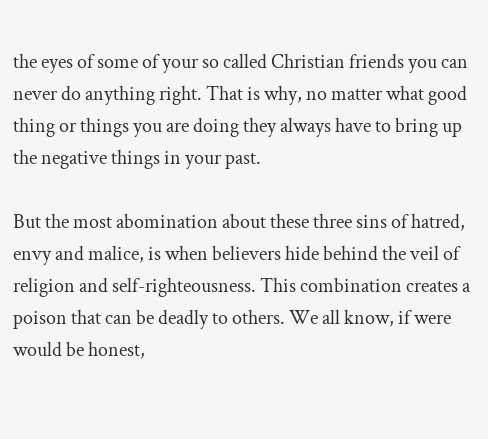the eyes of some of your so called Christian friends you can never do anything right. That is why, no matter what good thing or things you are doing they always have to bring up the negative things in your past.

But the most abomination about these three sins of hatred, envy and malice, is when believers hide behind the veil of religion and self-righteousness. This combination creates a poison that can be deadly to others. We all know, if were would be honest,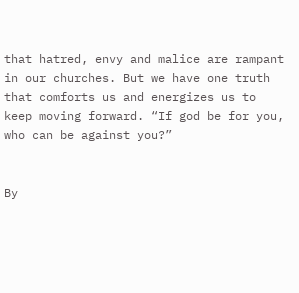that hatred, envy and malice are rampant in our churches. But we have one truth that comforts us and energizes us to keep moving forward. “If god be for you, who can be against you?”


By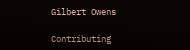Gilbert Owens

Contributing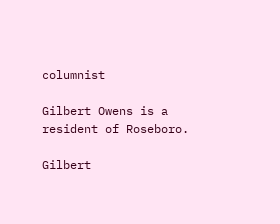columnist

Gilbert Owens is a resident of Roseboro.

Gilbert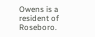Owens is a resident of Roseboro.